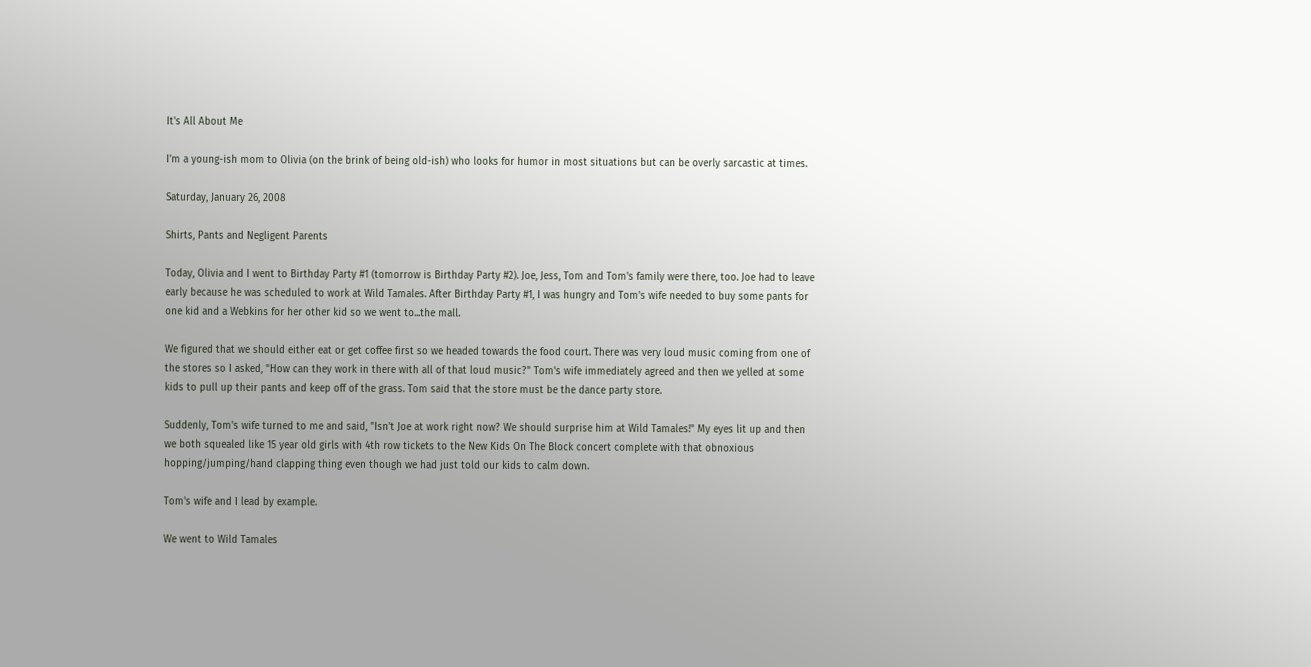It's All About Me

I'm a young-ish mom to Olivia (on the brink of being old-ish) who looks for humor in most situations but can be overly sarcastic at times.

Saturday, January 26, 2008

Shirts, Pants and Negligent Parents

Today, Olivia and I went to Birthday Party #1 (tomorrow is Birthday Party #2). Joe, Jess, Tom and Tom's family were there, too. Joe had to leave early because he was scheduled to work at Wild Tamales. After Birthday Party #1, I was hungry and Tom's wife needed to buy some pants for one kid and a Webkins for her other kid so we went to...the mall.

We figured that we should either eat or get coffee first so we headed towards the food court. There was very loud music coming from one of the stores so I asked, "How can they work in there with all of that loud music?" Tom's wife immediately agreed and then we yelled at some kids to pull up their pants and keep off of the grass. Tom said that the store must be the dance party store.

Suddenly, Tom's wife turned to me and said, "Isn't Joe at work right now? We should surprise him at Wild Tamales!" My eyes lit up and then we both squealed like 15 year old girls with 4th row tickets to the New Kids On The Block concert complete with that obnoxious hopping/jumping/hand clapping thing even though we had just told our kids to calm down.

Tom's wife and I lead by example.

We went to Wild Tamales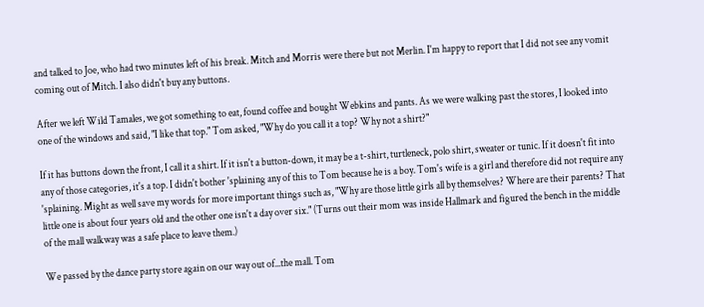and talked to Joe, who had two minutes left of his break. Mitch and Morris were there but not Merlin. I'm happy to report that I did not see any vomit coming out of Mitch. I also didn't buy any buttons.

After we left Wild Tamales, we got something to eat, found coffee and bought Webkins and pants. As we were walking past the stores, I looked into one of the windows and said, "I like that top." Tom asked, "Why do you call it a top? Why not a shirt?"

If it has buttons down the front, I call it a shirt. If it isn't a button-down, it may be a t-shirt, turtleneck, polo shirt, sweater or tunic. If it doesn't fit into any of those categories, it's a top. I didn't bother 'splaining any of this to Tom because he is a boy. Tom's wife is a girl and therefore did not require any 'splaining. Might as well save my words for more important things such as, "Why are those little girls all by themselves? Where are their parents? That little one is about four years old and the other one isn't a day over six." (Turns out their mom was inside Hallmark and figured the bench in the middle of the mall walkway was a safe place to leave them.)

We passed by the dance party store again on our way out of...the mall. Tom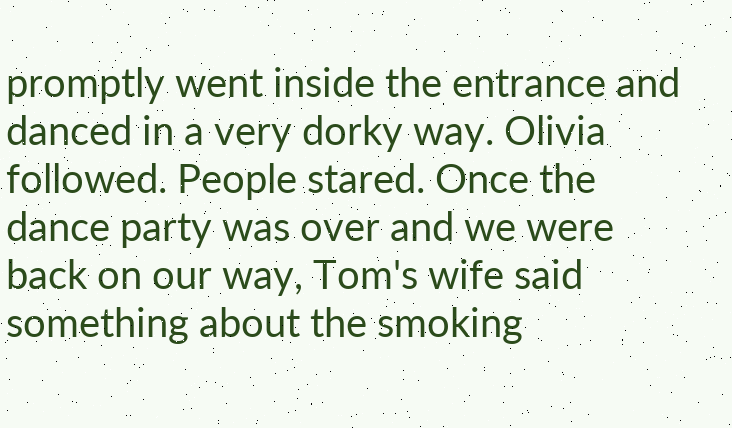promptly went inside the entrance and danced in a very dorky way. Olivia followed. People stared. Once the dance party was over and we were back on our way, Tom's wife said something about the smoking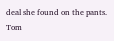deal she found on the pants. Tom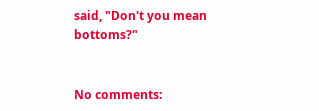said, "Don't you mean bottoms?"


No comments: